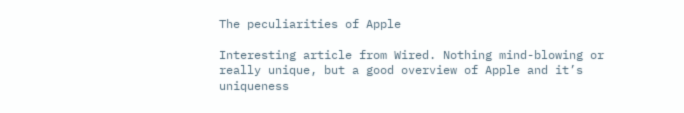The peculiarities of Apple

Interesting article from Wired. Nothing mind-blowing or really unique, but a good overview of Apple and it’s uniqueness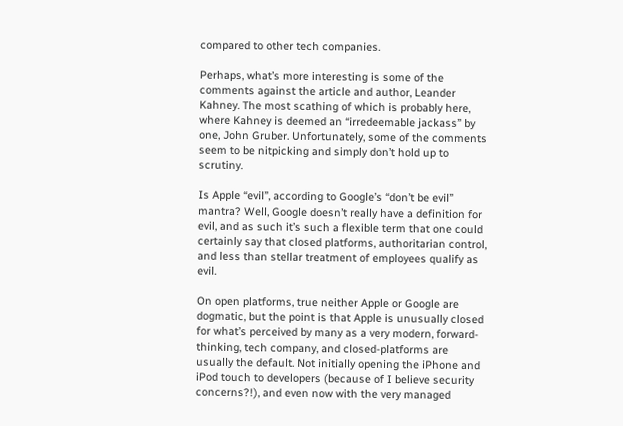compared to other tech companies.

Perhaps, what’s more interesting is some of the comments against the article and author, Leander Kahney. The most scathing of which is probably here, where Kahney is deemed an “irredeemable jackass” by one, John Gruber. Unfortunately, some of the comments seem to be nitpicking and simply don’t hold up to scrutiny.

Is Apple “evil”, according to Google’s “don’t be evil” mantra? Well, Google doesn’t really have a definition for evil, and as such it’s such a flexible term that one could certainly say that closed platforms, authoritarian control, and less than stellar treatment of employees qualify as evil.

On open platforms, true neither Apple or Google are dogmatic, but the point is that Apple is unusually closed for what’s perceived by many as a very modern, forward-thinking, tech company, and closed-platforms are usually the default. Not initially opening the iPhone and iPod touch to developers (because of I believe security concerns?!), and even now with the very managed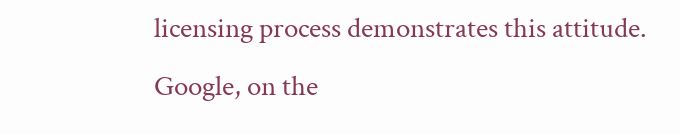licensing process demonstrates this attitude. Google, on the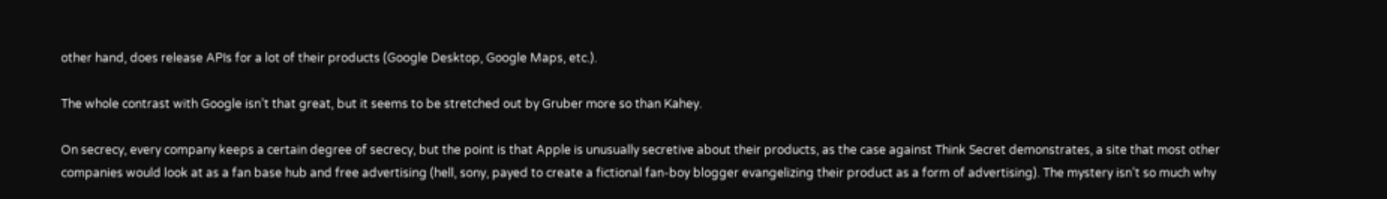other hand, does release APIs for a lot of their products (Google Desktop, Google Maps, etc.).

The whole contrast with Google isn’t that great, but it seems to be stretched out by Gruber more so than Kahey.

On secrecy, every company keeps a certain degree of secrecy, but the point is that Apple is unusually secretive about their products, as the case against Think Secret demonstrates, a site that most other companies would look at as a fan base hub and free advertising (hell, sony, payed to create a fictional fan-boy blogger evangelizing their product as a form of advertising). The mystery isn’t so much why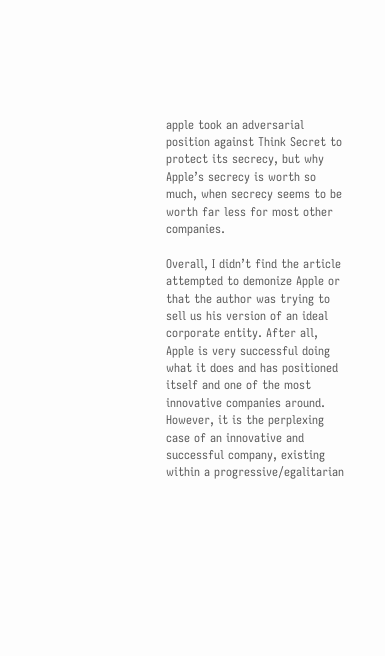apple took an adversarial position against Think Secret to protect its secrecy, but why Apple’s secrecy is worth so much, when secrecy seems to be worth far less for most other companies.

Overall, I didn’t find the article attempted to demonize Apple or that the author was trying to sell us his version of an ideal corporate entity. After all, Apple is very successful doing what it does and has positioned itself and one of the most innovative companies around. However, it is the perplexing case of an innovative and successful company, existing within a progressive/egalitarian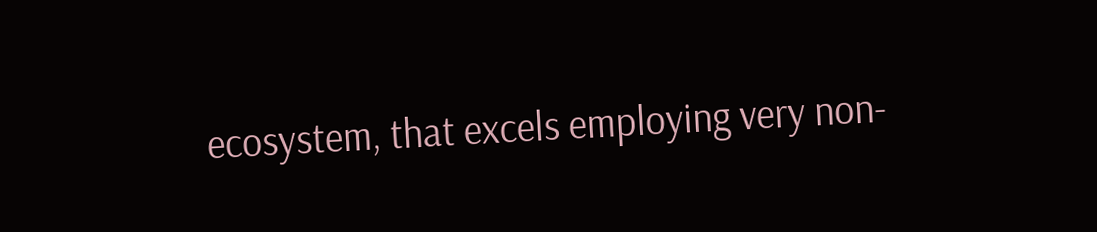ecosystem, that excels employing very non-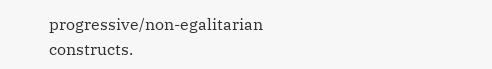progressive/non-egalitarian constructs.